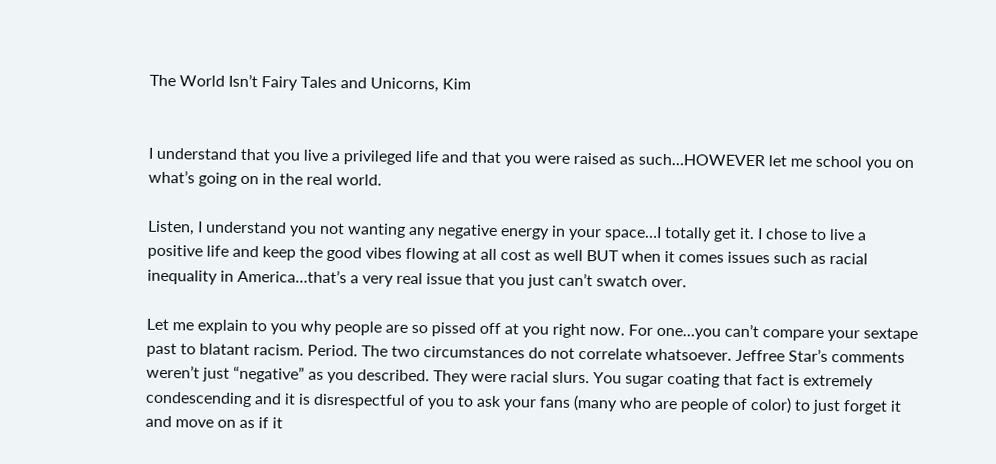The World Isn’t Fairy Tales and Unicorns, Kim


I understand that you live a privileged life and that you were raised as such…HOWEVER let me school you on what’s going on in the real world.

Listen, I understand you not wanting any negative energy in your space…I totally get it. I chose to live a positive life and keep the good vibes flowing at all cost as well BUT when it comes issues such as racial inequality in America…that’s a very real issue that you just can’t swatch over.

Let me explain to you why people are so pissed off at you right now. For one…you can’t compare your sextape past to blatant racism. Period. The two circumstances do not correlate whatsoever. Jeffree Star’s comments weren’t just “negative” as you described. They were racial slurs. You sugar coating that fact is extremely condescending and it is disrespectful of you to ask your fans (many who are people of color) to just forget it and move on as if it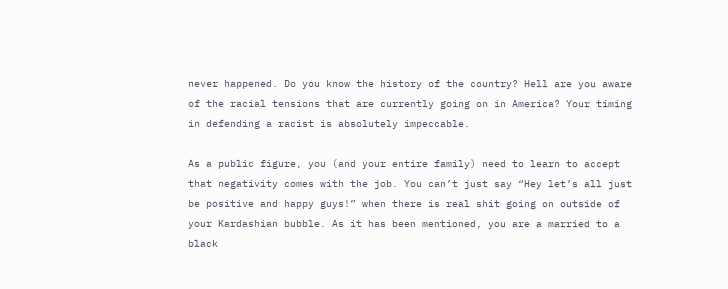never happened. Do you know the history of the country? Hell are you aware of the racial tensions that are currently going on in America? Your timing in defending a racist is absolutely impeccable.

As a public figure, you (and your entire family) need to learn to accept that negativity comes with the job. You can’t just say “Hey let’s all just be positive and happy guys!” when there is real shit going on outside of your Kardashian bubble. As it has been mentioned, you are a married to a black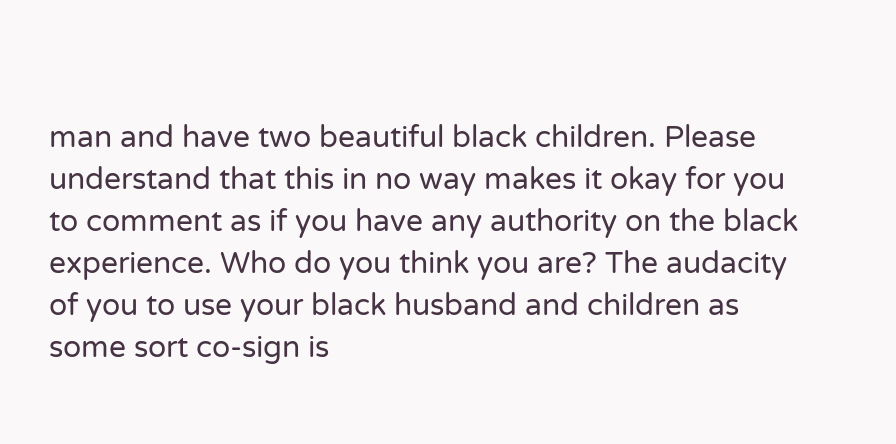man and have two beautiful black children. Please understand that this in no way makes it okay for you to comment as if you have any authority on the black experience. Who do you think you are? The audacity of you to use your black husband and children as some sort co-sign is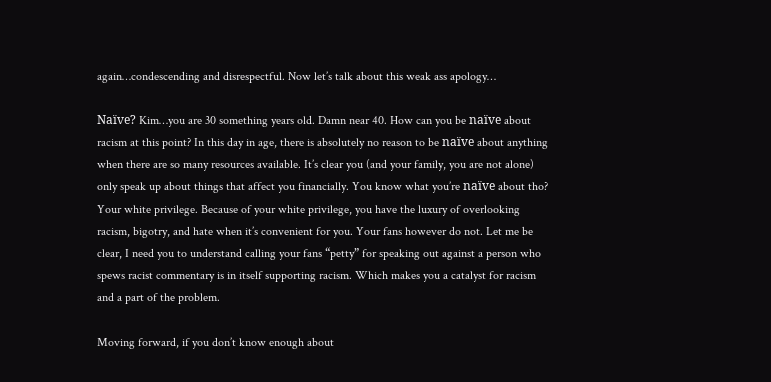again…condescending and disrespectful. Now let’s talk about this weak ass apology…

Naïve? Kim…you are 30 something years old. Damn near 40. How can you be naïve about racism at this point? In this day in age, there is absolutely no reason to be naïve about anything when there are so many resources available. It’s clear you (and your family, you are not alone) only speak up about things that affect you financially. You know what you’re naïve about tho? Your white privilege. Because of your white privilege, you have the luxury of overlooking racism, bigotry, and hate when it’s convenient for you. Your fans however do not. Let me be clear, I need you to understand calling your fans “petty” for speaking out against a person who spews racist commentary is in itself supporting racism. Which makes you a catalyst for racism and a part of the problem.

Moving forward, if you don’t know enough about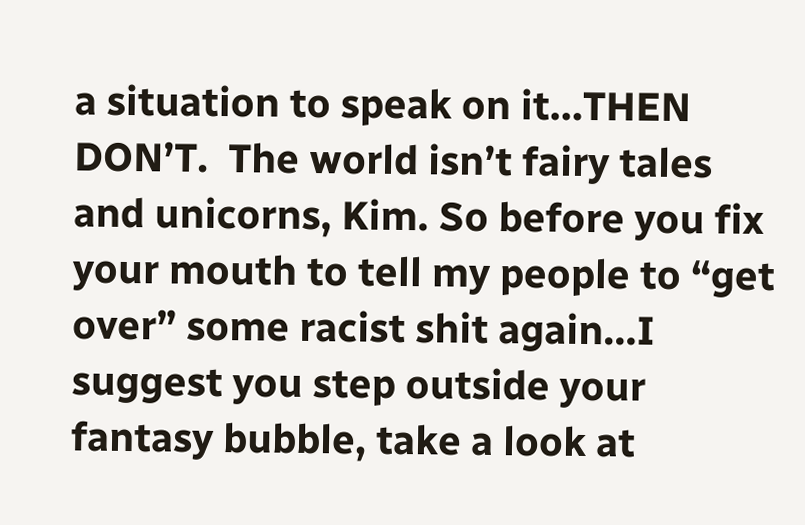a situation to speak on it…THEN DON’T.  The world isn’t fairy tales and unicorns, Kim. So before you fix your mouth to tell my people to “get over” some racist shit again…I suggest you step outside your fantasy bubble, take a look at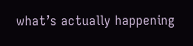what’s actually happening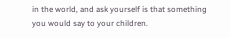in the world, and ask yourself is that something you would say to your children.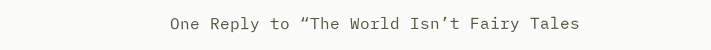One Reply to “The World Isn’t Fairy Tales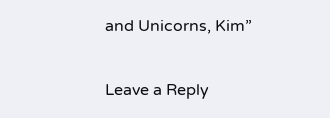and Unicorns, Kim”

Leave a Reply